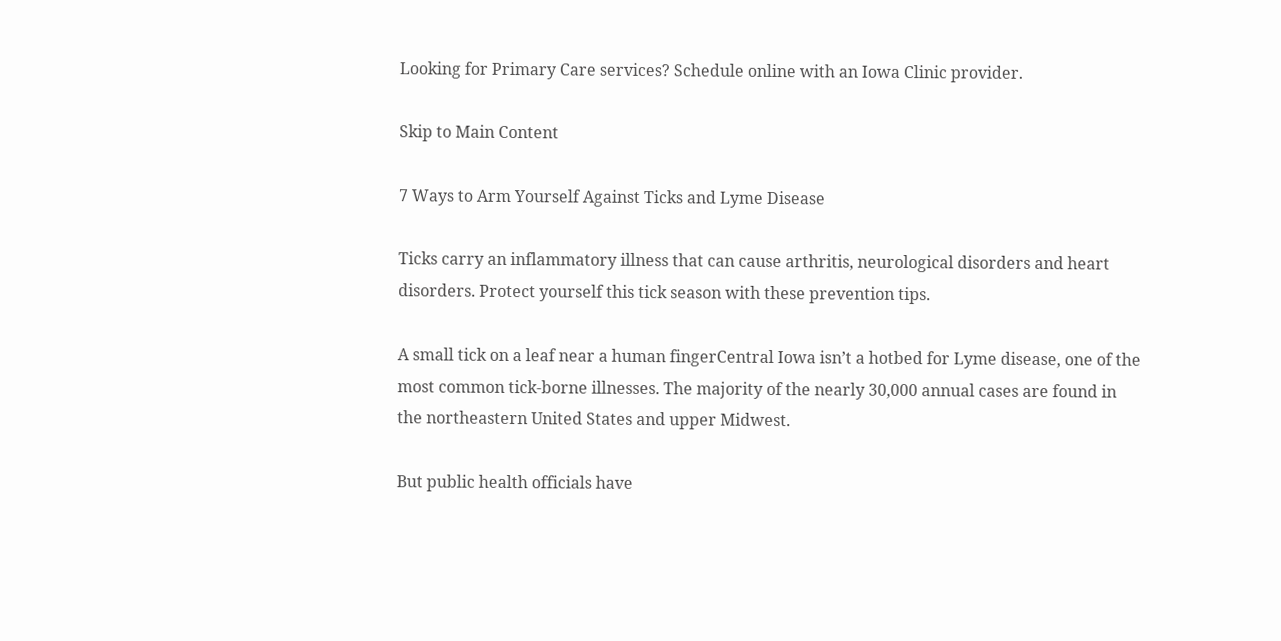Looking for Primary Care services? Schedule online with an Iowa Clinic provider.

Skip to Main Content

7 Ways to Arm Yourself Against Ticks and Lyme Disease

Ticks carry an inflammatory illness that can cause arthritis, neurological disorders and heart disorders. Protect yourself this tick season with these prevention tips.

A small tick on a leaf near a human fingerCentral Iowa isn’t a hotbed for Lyme disease, one of the most common tick-borne illnesses. The majority of the nearly 30,000 annual cases are found in the northeastern United States and upper Midwest.

But public health officials have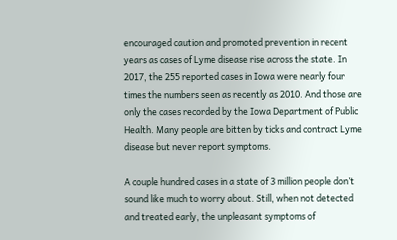encouraged caution and promoted prevention in recent years as cases of Lyme disease rise across the state. In 2017, the 255 reported cases in Iowa were nearly four times the numbers seen as recently as 2010. And those are only the cases recorded by the Iowa Department of Public Health. Many people are bitten by ticks and contract Lyme disease but never report symptoms.

A couple hundred cases in a state of 3 million people don’t sound like much to worry about. Still, when not detected and treated early, the unpleasant symptoms of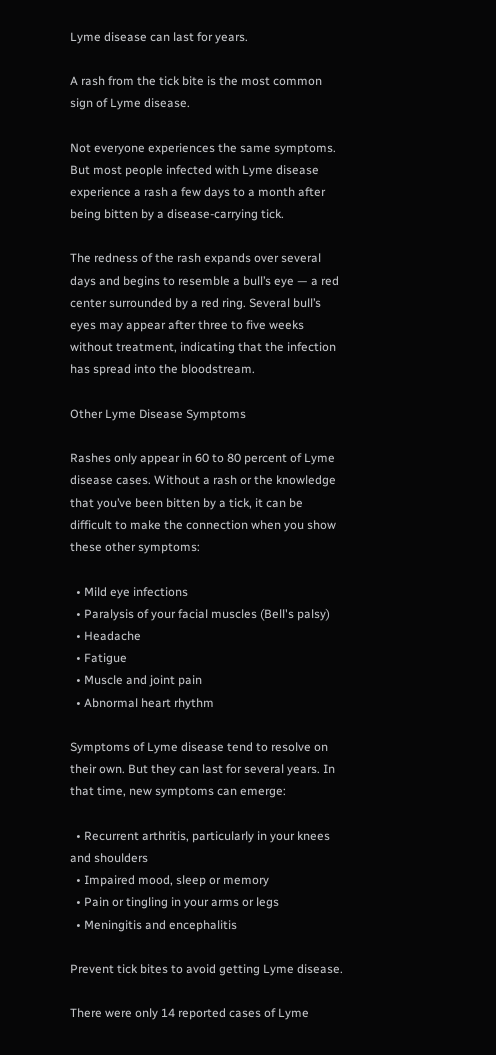Lyme disease can last for years.

A rash from the tick bite is the most common sign of Lyme disease.

Not everyone experiences the same symptoms. But most people infected with Lyme disease experience a rash a few days to a month after being bitten by a disease-carrying tick.

The redness of the rash expands over several days and begins to resemble a bull’s eye — a red center surrounded by a red ring. Several bull’s eyes may appear after three to five weeks without treatment, indicating that the infection has spread into the bloodstream.

Other Lyme Disease Symptoms

Rashes only appear in 60 to 80 percent of Lyme disease cases. Without a rash or the knowledge that you’ve been bitten by a tick, it can be difficult to make the connection when you show these other symptoms:

  • Mild eye infections
  • Paralysis of your facial muscles (Bell's palsy)
  • Headache
  • Fatigue
  • Muscle and joint pain
  • Abnormal heart rhythm

Symptoms of Lyme disease tend to resolve on their own. But they can last for several years. In that time, new symptoms can emerge:

  • Recurrent arthritis, particularly in your knees and shoulders
  • Impaired mood, sleep or memory
  • Pain or tingling in your arms or legs
  • Meningitis and encephalitis

Prevent tick bites to avoid getting Lyme disease.

There were only 14 reported cases of Lyme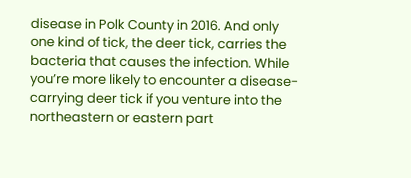disease in Polk County in 2016. And only one kind of tick, the deer tick, carries the bacteria that causes the infection. While you’re more likely to encounter a disease-carrying deer tick if you venture into the northeastern or eastern part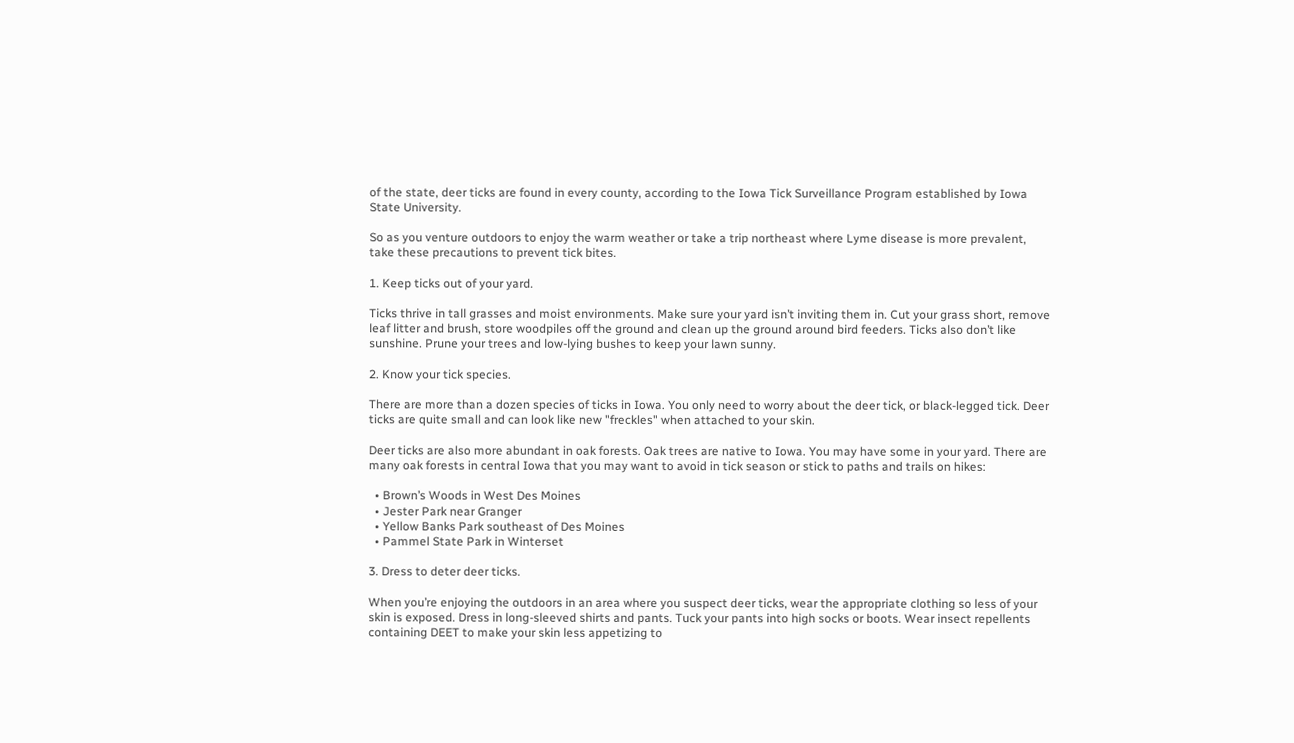of the state, deer ticks are found in every county, according to the Iowa Tick Surveillance Program established by Iowa State University.

So as you venture outdoors to enjoy the warm weather or take a trip northeast where Lyme disease is more prevalent, take these precautions to prevent tick bites.

1. Keep ticks out of your yard.

Ticks thrive in tall grasses and moist environments. Make sure your yard isn’t inviting them in. Cut your grass short, remove leaf litter and brush, store woodpiles off the ground and clean up the ground around bird feeders. Ticks also don’t like sunshine. Prune your trees and low-lying bushes to keep your lawn sunny.

2. Know your tick species.

There are more than a dozen species of ticks in Iowa. You only need to worry about the deer tick, or black-legged tick. Deer ticks are quite small and can look like new "freckles" when attached to your skin.

Deer ticks are also more abundant in oak forests. Oak trees are native to Iowa. You may have some in your yard. There are many oak forests in central Iowa that you may want to avoid in tick season or stick to paths and trails on hikes:

  • Brown’s Woods in West Des Moines
  • Jester Park near Granger
  • Yellow Banks Park southeast of Des Moines
  • Pammel State Park in Winterset

3. Dress to deter deer ticks.

When you’re enjoying the outdoors in an area where you suspect deer ticks, wear the appropriate clothing so less of your skin is exposed. Dress in long-sleeved shirts and pants. Tuck your pants into high socks or boots. Wear insect repellents containing DEET to make your skin less appetizing to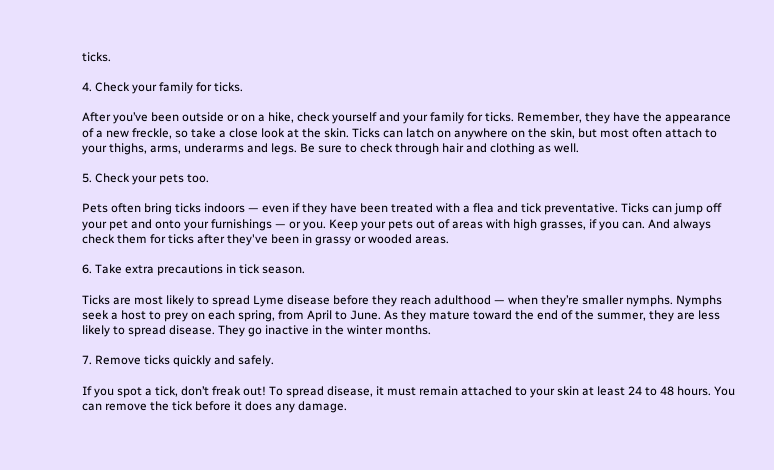ticks.

4. Check your family for ticks.

After you’ve been outside or on a hike, check yourself and your family for ticks. Remember, they have the appearance of a new freckle, so take a close look at the skin. Ticks can latch on anywhere on the skin, but most often attach to your thighs, arms, underarms and legs. Be sure to check through hair and clothing as well.

5. Check your pets too.

Pets often bring ticks indoors — even if they have been treated with a flea and tick preventative. Ticks can jump off your pet and onto your furnishings — or you. Keep your pets out of areas with high grasses, if you can. And always check them for ticks after they've been in grassy or wooded areas.

6. Take extra precautions in tick season.

Ticks are most likely to spread Lyme disease before they reach adulthood — when they’re smaller nymphs. Nymphs seek a host to prey on each spring, from April to June. As they mature toward the end of the summer, they are less likely to spread disease. They go inactive in the winter months.

7. Remove ticks quickly and safely.

If you spot a tick, don’t freak out! To spread disease, it must remain attached to your skin at least 24 to 48 hours. You can remove the tick before it does any damage.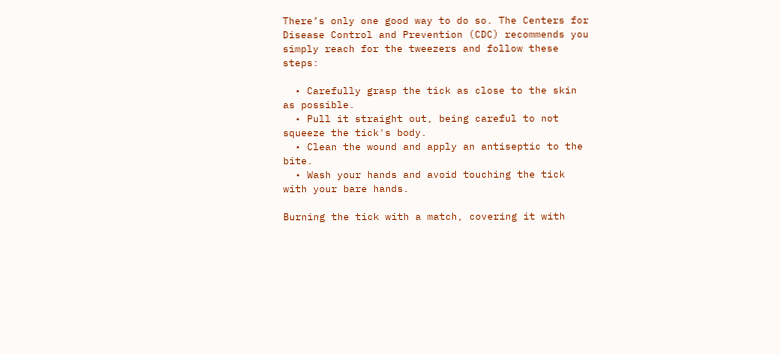There’s only one good way to do so. The Centers for Disease Control and Prevention (CDC) recommends you simply reach for the tweezers and follow these steps:

  • Carefully grasp the tick as close to the skin as possible.
  • Pull it straight out, being careful to not squeeze the tick's body.
  • Clean the wound and apply an antiseptic to the bite.
  • Wash your hands and avoid touching the tick with your bare hands.

Burning the tick with a match, covering it with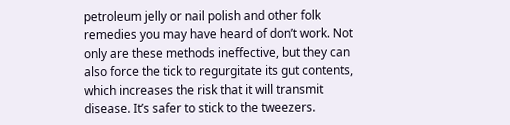petroleum jelly or nail polish and other folk remedies you may have heard of don’t work. Not only are these methods ineffective, but they can also force the tick to regurgitate its gut contents, which increases the risk that it will transmit disease. It’s safer to stick to the tweezers.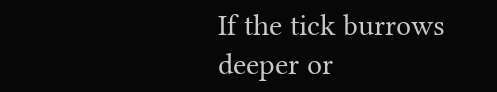If the tick burrows deeper or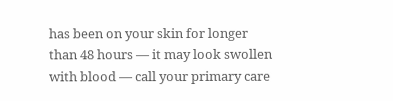has been on your skin for longer than 48 hours — it may look swollen with blood — call your primary care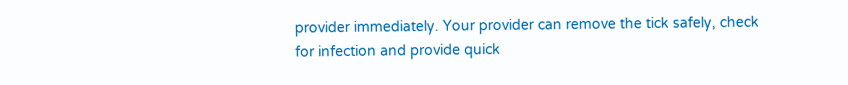provider immediately. Your provider can remove the tick safely, check for infection and provide quick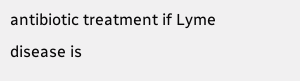antibiotic treatment if Lyme disease is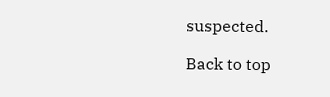suspected.

Back to top